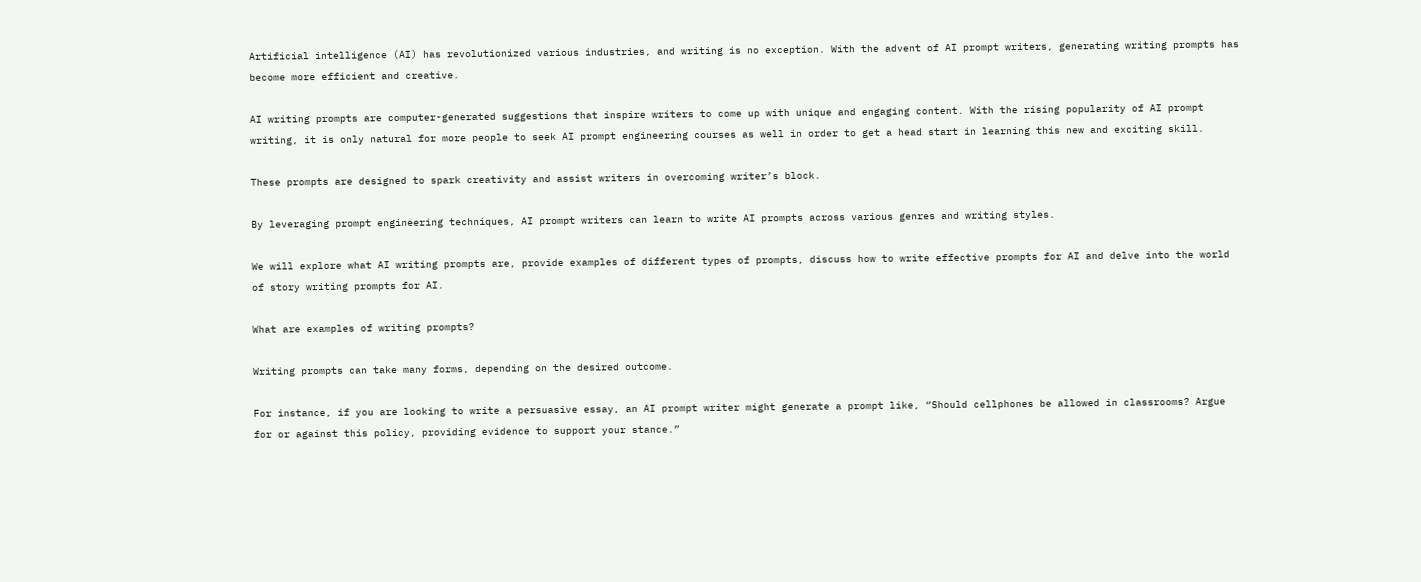Artificial intelligence (AI) has revolutionized various industries, and writing is no exception. With the advent of AI prompt writers, generating writing prompts has become more efficient and creative.

AI writing prompts are computer-generated suggestions that inspire writers to come up with unique and engaging content. With the rising popularity of AI prompt writing, it is only natural for more people to seek AI prompt engineering courses as well in order to get a head start in learning this new and exciting skill.

These prompts are designed to spark creativity and assist writers in overcoming writer’s block.

By leveraging prompt engineering techniques, AI prompt writers can learn to write AI prompts across various genres and writing styles.

We will explore what AI writing prompts are, provide examples of different types of prompts, discuss how to write effective prompts for AI and delve into the world of story writing prompts for AI.

What are examples of writing prompts?

Writing prompts can take many forms, depending on the desired outcome.

For instance, if you are looking to write a persuasive essay, an AI prompt writer might generate a prompt like, “Should cellphones be allowed in classrooms? Argue for or against this policy, providing evidence to support your stance.”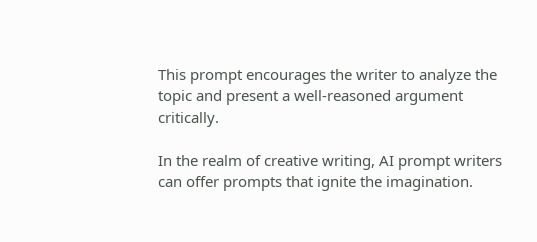This prompt encourages the writer to analyze the topic and present a well-reasoned argument critically.

In the realm of creative writing, AI prompt writers can offer prompts that ignite the imagination.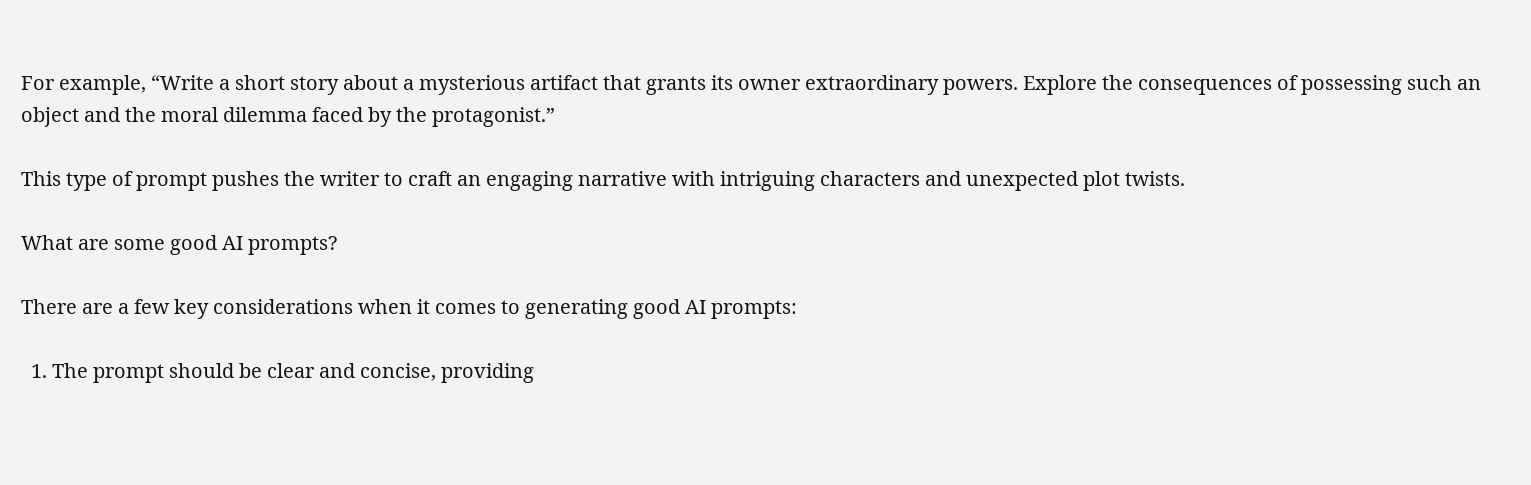For example, “Write a short story about a mysterious artifact that grants its owner extraordinary powers. Explore the consequences of possessing such an object and the moral dilemma faced by the protagonist.”

This type of prompt pushes the writer to craft an engaging narrative with intriguing characters and unexpected plot twists.

What are some good AI prompts?

There are a few key considerations when it comes to generating good AI prompts:

  1. The prompt should be clear and concise, providing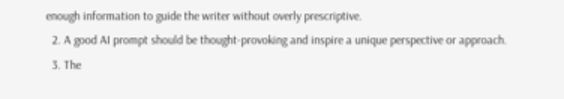enough information to guide the writer without overly prescriptive.
  2. A good AI prompt should be thought-provoking and inspire a unique perspective or approach.
  3. The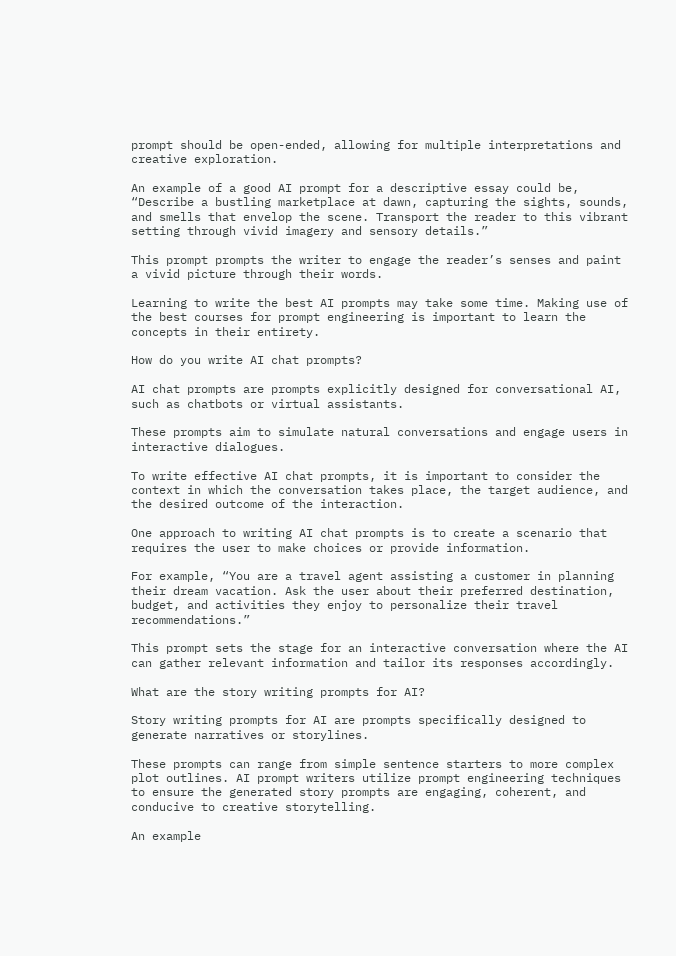prompt should be open-ended, allowing for multiple interpretations and creative exploration.

An example of a good AI prompt for a descriptive essay could be, “Describe a bustling marketplace at dawn, capturing the sights, sounds, and smells that envelop the scene. Transport the reader to this vibrant setting through vivid imagery and sensory details.”

This prompt prompts the writer to engage the reader’s senses and paint a vivid picture through their words.

Learning to write the best AI prompts may take some time. Making use of the best courses for prompt engineering is important to learn the concepts in their entirety.

How do you write AI chat prompts?

AI chat prompts are prompts explicitly designed for conversational AI, such as chatbots or virtual assistants.

These prompts aim to simulate natural conversations and engage users in interactive dialogues.

To write effective AI chat prompts, it is important to consider the context in which the conversation takes place, the target audience, and the desired outcome of the interaction.

One approach to writing AI chat prompts is to create a scenario that requires the user to make choices or provide information.

For example, “You are a travel agent assisting a customer in planning their dream vacation. Ask the user about their preferred destination, budget, and activities they enjoy to personalize their travel recommendations.”

This prompt sets the stage for an interactive conversation where the AI can gather relevant information and tailor its responses accordingly.

What are the story writing prompts for AI?

Story writing prompts for AI are prompts specifically designed to generate narratives or storylines.

These prompts can range from simple sentence starters to more complex plot outlines. AI prompt writers utilize prompt engineering techniques to ensure the generated story prompts are engaging, coherent, and conducive to creative storytelling.

An example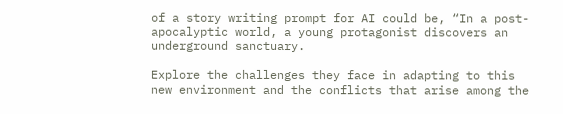of a story writing prompt for AI could be, “In a post-apocalyptic world, a young protagonist discovers an underground sanctuary.

Explore the challenges they face in adapting to this new environment and the conflicts that arise among the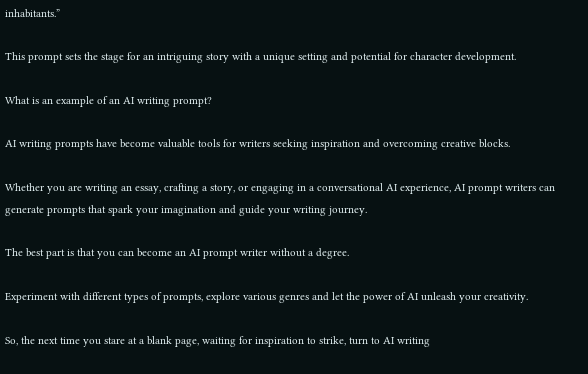inhabitants.”

This prompt sets the stage for an intriguing story with a unique setting and potential for character development.

What is an example of an AI writing prompt?

AI writing prompts have become valuable tools for writers seeking inspiration and overcoming creative blocks.

Whether you are writing an essay, crafting a story, or engaging in a conversational AI experience, AI prompt writers can generate prompts that spark your imagination and guide your writing journey.

The best part is that you can become an AI prompt writer without a degree.

Experiment with different types of prompts, explore various genres and let the power of AI unleash your creativity.

So, the next time you stare at a blank page, waiting for inspiration to strike, turn to AI writing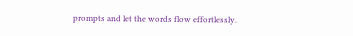prompts and let the words flow effortlessly.